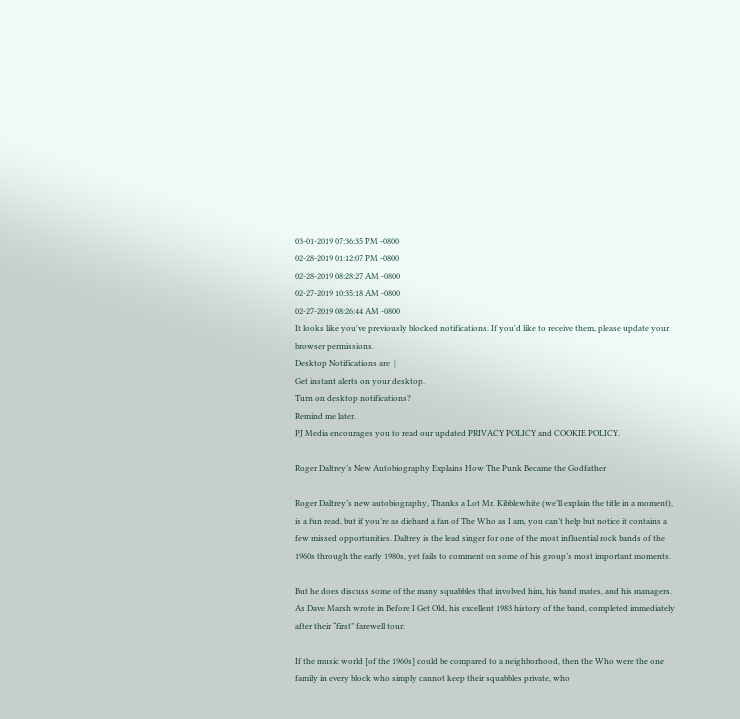03-01-2019 07:36:35 PM -0800
02-28-2019 01:12:07 PM -0800
02-28-2019 08:28:27 AM -0800
02-27-2019 10:35:18 AM -0800
02-27-2019 08:26:44 AM -0800
It looks like you've previously blocked notifications. If you'd like to receive them, please update your browser permissions.
Desktop Notifications are  |
Get instant alerts on your desktop.
Turn on desktop notifications?
Remind me later.
PJ Media encourages you to read our updated PRIVACY POLICY and COOKIE POLICY.

Roger Daltrey’s New Autobiography Explains How The Punk Became the Godfather

Roger Daltrey’s new autobiography, Thanks a Lot Mr. Kibblewhite (we’ll explain the title in a moment), is a fun read, but if you’re as diehard a fan of The Who as I am, you can’t help but notice it contains a few missed opportunities. Daltrey is the lead singer for one of the most influential rock bands of the 1960s through the early 1980s, yet fails to comment on some of his group’s most important moments.

But he does discuss some of the many squabbles that involved him, his band mates, and his managers. As Dave Marsh wrote in Before I Get Old, his excellent 1983 history of the band, completed immediately after their “first” farewell tour:

If the music world [of the 1960s] could be compared to a neighborhood, then the Who were the one family in every block who simply cannot keep their squabbles private, who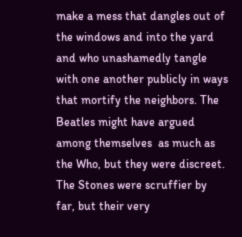make a mess that dangles out of the windows and into the yard and who unashamedly tangle with one another publicly in ways that mortify the neighbors. The Beatles might have argued among themselves  as much as the Who, but they were discreet. The Stones were scruffier by far, but their very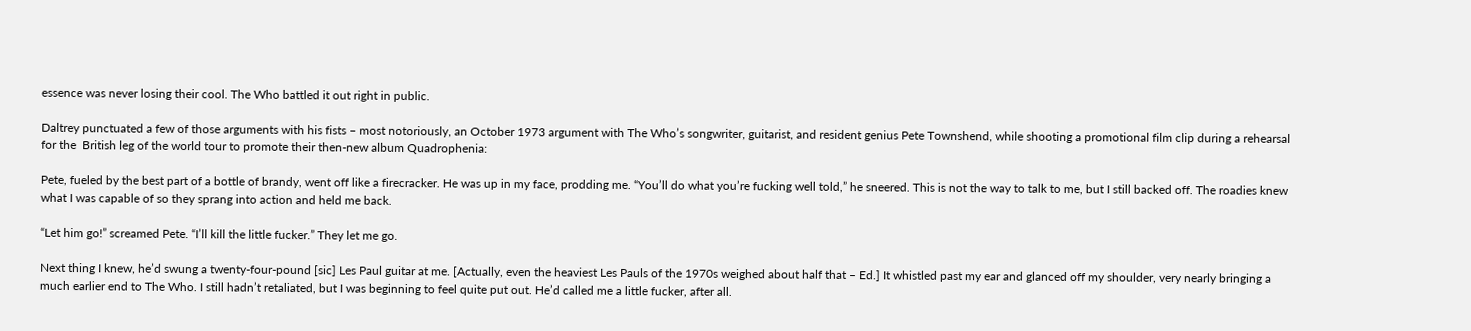essence was never losing their cool. The Who battled it out right in public.

Daltrey punctuated a few of those arguments with his fists – most notoriously, an October 1973 argument with The Who’s songwriter, guitarist, and resident genius Pete Townshend, while shooting a promotional film clip during a rehearsal for the  British leg of the world tour to promote their then-new album Quadrophenia:

Pete, fueled by the best part of a bottle of brandy, went off like a firecracker. He was up in my face, prodding me. “You’ll do what you’re fucking well told,” he sneered. This is not the way to talk to me, but I still backed off. The roadies knew what I was capable of so they sprang into action and held me back.

“Let him go!” screamed Pete. “I’ll kill the little fucker.” They let me go.

Next thing I knew, he’d swung a twenty-four-pound [sic] Les Paul guitar at me. [Actually, even the heaviest Les Pauls of the 1970s weighed about half that – Ed.] It whistled past my ear and glanced off my shoulder, very nearly bringing a much earlier end to The Who. I still hadn’t retaliated, but I was beginning to feel quite put out. He’d called me a little fucker, after all.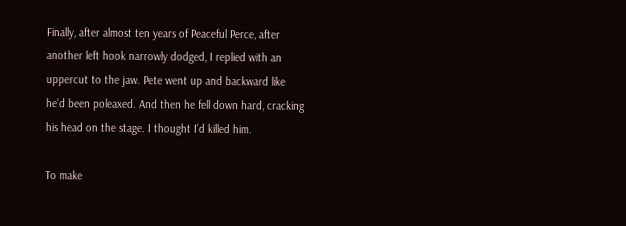Finally, after almost ten years of Peaceful Perce, after another left hook narrowly dodged, I replied with an uppercut to the jaw. Pete went up and backward like he’d been poleaxed. And then he fell down hard, cracking his head on the stage. I thought I’d killed him.

To make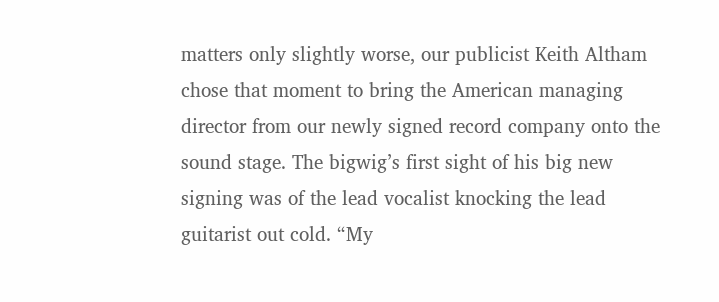matters only slightly worse, our publicist Keith Altham chose that moment to bring the American managing director from our newly signed record company onto the sound stage. The bigwig’s first sight of his big new signing was of the lead vocalist knocking the lead guitarist out cold. “My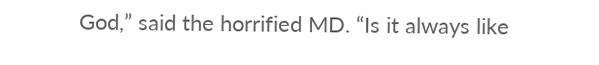God,” said the horrified MD. “Is it always like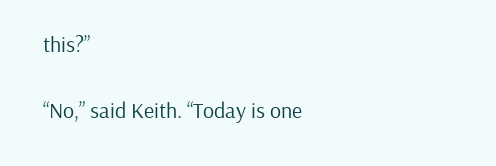this?”

“No,” said Keith. “Today is one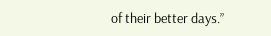of their better days.”